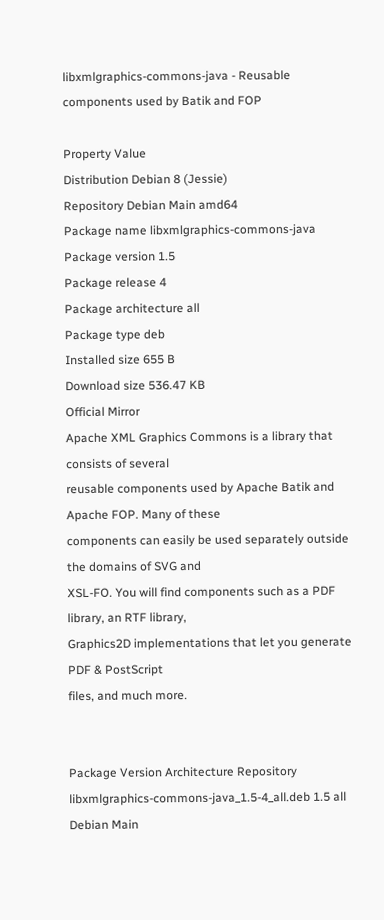libxmlgraphics-commons-java - Reusable components used by Batik and FOP

Property Value
Distribution Debian 8 (Jessie)
Repository Debian Main amd64
Package name libxmlgraphics-commons-java
Package version 1.5
Package release 4
Package architecture all
Package type deb
Installed size 655 B
Download size 536.47 KB
Official Mirror
Apache XML Graphics Commons is a library that consists of several
reusable components used by Apache Batik and Apache FOP. Many of these
components can easily be used separately outside the domains of SVG and
XSL-FO. You will find components such as a PDF library, an RTF library,
Graphics2D implementations that let you generate PDF & PostScript
files, and much more.


Package Version Architecture Repository
libxmlgraphics-commons-java_1.5-4_all.deb 1.5 all Debian Main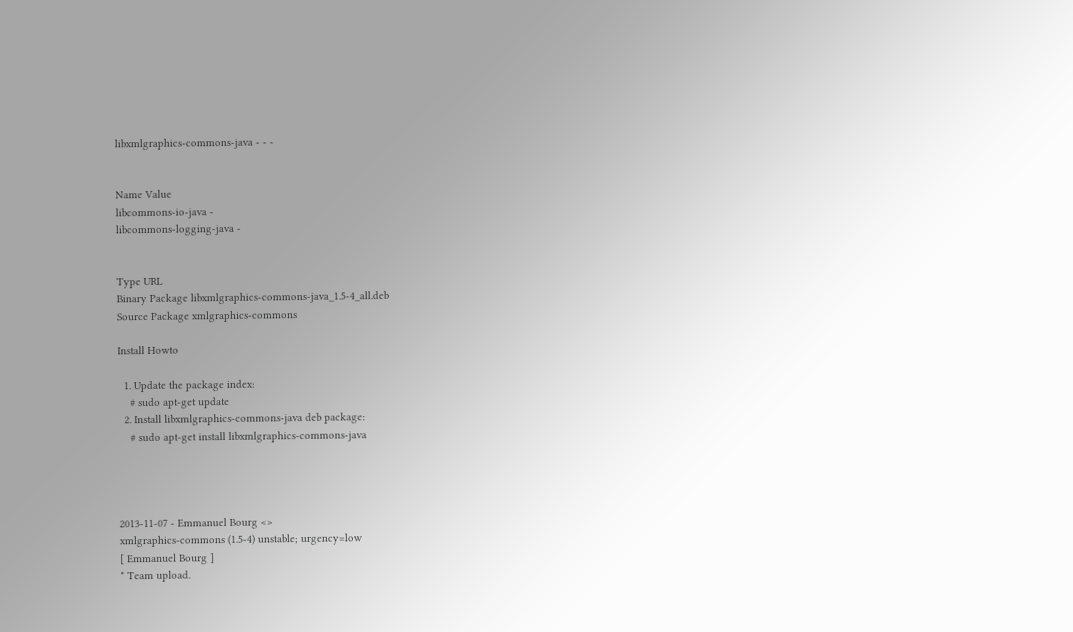libxmlgraphics-commons-java - - -


Name Value
libcommons-io-java -
libcommons-logging-java -


Type URL
Binary Package libxmlgraphics-commons-java_1.5-4_all.deb
Source Package xmlgraphics-commons

Install Howto

  1. Update the package index:
    # sudo apt-get update
  2. Install libxmlgraphics-commons-java deb package:
    # sudo apt-get install libxmlgraphics-commons-java




2013-11-07 - Emmanuel Bourg <>
xmlgraphics-commons (1.5-4) unstable; urgency=low
[ Emmanuel Bourg ]
* Team upload.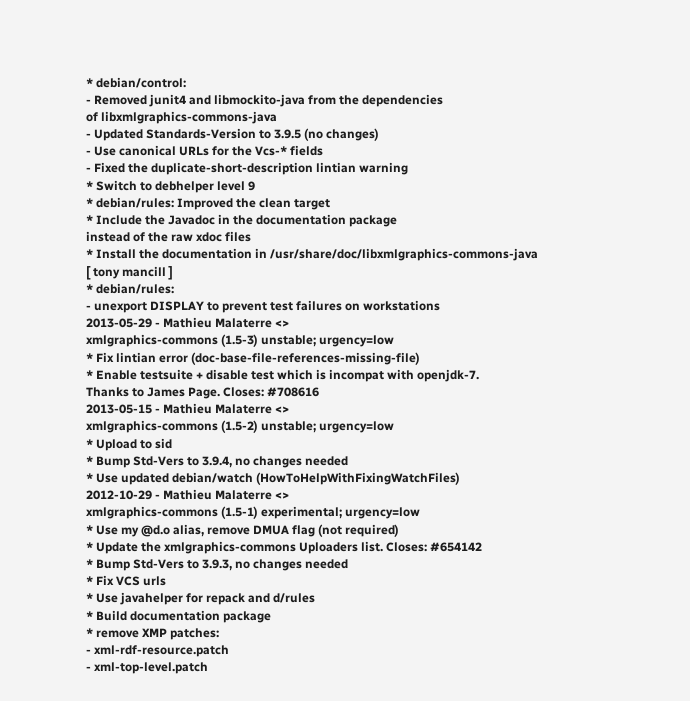* debian/control:
- Removed junit4 and libmockito-java from the dependencies
of libxmlgraphics-commons-java
- Updated Standards-Version to 3.9.5 (no changes)
- Use canonical URLs for the Vcs-* fields
- Fixed the duplicate-short-description lintian warning
* Switch to debhelper level 9
* debian/rules: Improved the clean target
* Include the Javadoc in the documentation package
instead of the raw xdoc files
* Install the documentation in /usr/share/doc/libxmlgraphics-commons-java
[ tony mancill ]
* debian/rules:
- unexport DISPLAY to prevent test failures on workstations
2013-05-29 - Mathieu Malaterre <>
xmlgraphics-commons (1.5-3) unstable; urgency=low
* Fix lintian error (doc-base-file-references-missing-file)
* Enable testsuite + disable test which is incompat with openjdk-7.
Thanks to James Page. Closes: #708616
2013-05-15 - Mathieu Malaterre <>
xmlgraphics-commons (1.5-2) unstable; urgency=low
* Upload to sid
* Bump Std-Vers to 3.9.4, no changes needed
* Use updated debian/watch (HowToHelpWithFixingWatchFiles)
2012-10-29 - Mathieu Malaterre <>
xmlgraphics-commons (1.5-1) experimental; urgency=low
* Use my @d.o alias, remove DMUA flag (not required)
* Update the xmlgraphics-commons Uploaders list. Closes: #654142
* Bump Std-Vers to 3.9.3, no changes needed
* Fix VCS urls
* Use javahelper for repack and d/rules
* Build documentation package
* remove XMP patches:
- xml-rdf-resource.patch
- xml-top-level.patch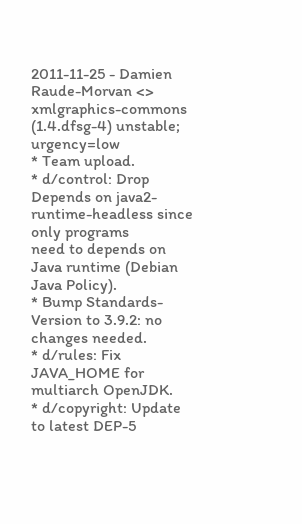2011-11-25 - Damien Raude-Morvan <>
xmlgraphics-commons (1.4.dfsg-4) unstable; urgency=low
* Team upload.
* d/control: Drop Depends on java2-runtime-headless since only programs
need to depends on Java runtime (Debian Java Policy).
* Bump Standards-Version to 3.9.2: no changes needed.
* d/rules: Fix JAVA_HOME for multiarch OpenJDK.
* d/copyright: Update to latest DEP-5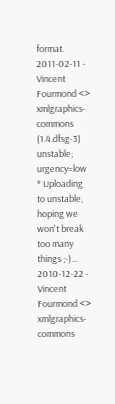format.
2011-02-11 - Vincent Fourmond <>
xmlgraphics-commons (1.4.dfsg-3) unstable; urgency=low
* Uploading to unstable, hoping we won't break too many things ;-)...
2010-12-22 - Vincent Fourmond <>
xmlgraphics-commons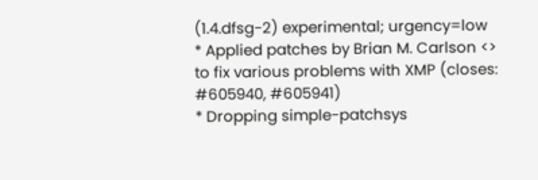(1.4.dfsg-2) experimental; urgency=low
* Applied patches by Brian M. Carlson <>
to fix various problems with XMP (closes: #605940, #605941)
* Dropping simple-patchsys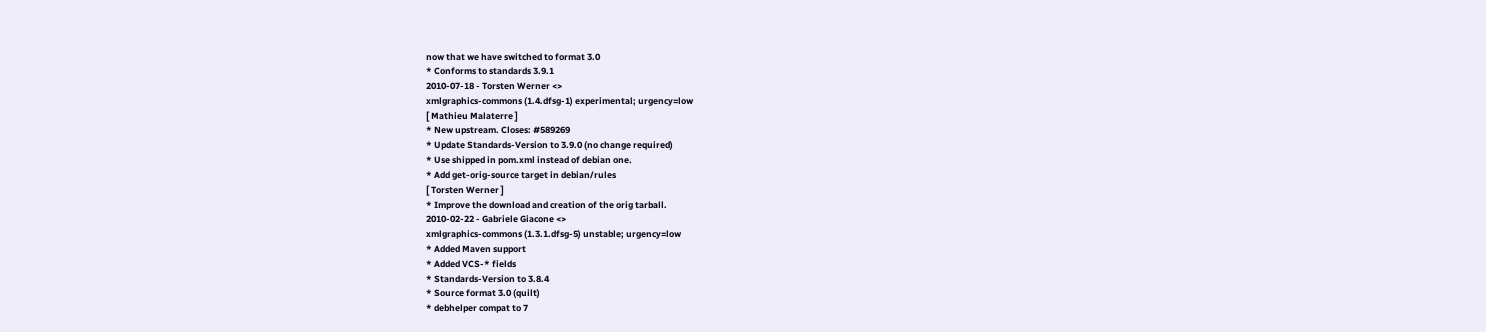now that we have switched to format 3.0
* Conforms to standards 3.9.1
2010-07-18 - Torsten Werner <>
xmlgraphics-commons (1.4.dfsg-1) experimental; urgency=low
[ Mathieu Malaterre ]
* New upstream. Closes: #589269
* Update Standards-Version to 3.9.0 (no change required)
* Use shipped in pom.xml instead of debian one.
* Add get-orig-source target in debian/rules
[ Torsten Werner ]
* Improve the download and creation of the orig tarball.
2010-02-22 - Gabriele Giacone <>
xmlgraphics-commons (1.3.1.dfsg-5) unstable; urgency=low
* Added Maven support
* Added VCS-* fields
* Standards-Version to 3.8.4
* Source format 3.0 (quilt)
* debhelper compat to 7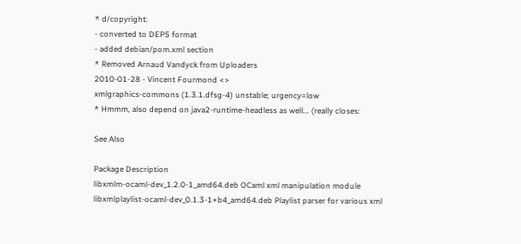* d/copyright:
- converted to DEP5 format
- added debian/pom.xml section
* Removed Arnaud Vandyck from Uploaders
2010-01-28 - Vincent Fourmond <>
xmlgraphics-commons (1.3.1.dfsg-4) unstable; urgency=low
* Hmmm, also depend on java2-runtime-headless as well... (really closes:

See Also

Package Description
libxmlm-ocaml-dev_1.2.0-1_amd64.deb OCaml xml manipulation module
libxmlplaylist-ocaml-dev_0.1.3-1+b4_amd64.deb Playlist parser for various xml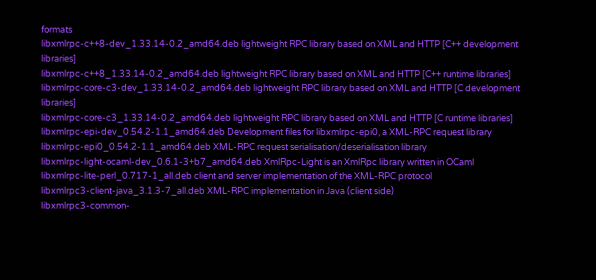formats
libxmlrpc-c++8-dev_1.33.14-0.2_amd64.deb lightweight RPC library based on XML and HTTP [C++ development libraries]
libxmlrpc-c++8_1.33.14-0.2_amd64.deb lightweight RPC library based on XML and HTTP [C++ runtime libraries]
libxmlrpc-core-c3-dev_1.33.14-0.2_amd64.deb lightweight RPC library based on XML and HTTP [C development libraries]
libxmlrpc-core-c3_1.33.14-0.2_amd64.deb lightweight RPC library based on XML and HTTP [C runtime libraries]
libxmlrpc-epi-dev_0.54.2-1.1_amd64.deb Development files for libxmlrpc-epi0, a XML-RPC request library
libxmlrpc-epi0_0.54.2-1.1_amd64.deb XML-RPC request serialisation/deserialisation library
libxmlrpc-light-ocaml-dev_0.6.1-3+b7_amd64.deb XmlRpc-Light is an XmlRpc library written in OCaml
libxmlrpc-lite-perl_0.717-1_all.deb client and server implementation of the XML-RPC protocol
libxmlrpc3-client-java_3.1.3-7_all.deb XML-RPC implementation in Java (client side)
libxmlrpc3-common-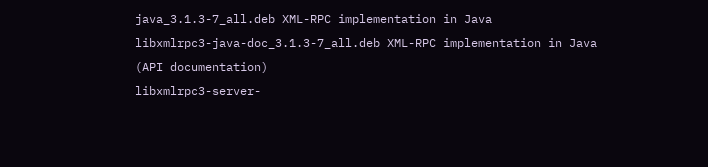java_3.1.3-7_all.deb XML-RPC implementation in Java
libxmlrpc3-java-doc_3.1.3-7_all.deb XML-RPC implementation in Java (API documentation)
libxmlrpc3-server-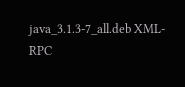java_3.1.3-7_all.deb XML-RPC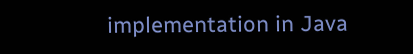implementation in Java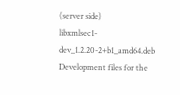(server side)
libxmlsec1-dev_1.2.20-2+b1_amd64.deb Development files for the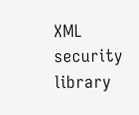XML security library